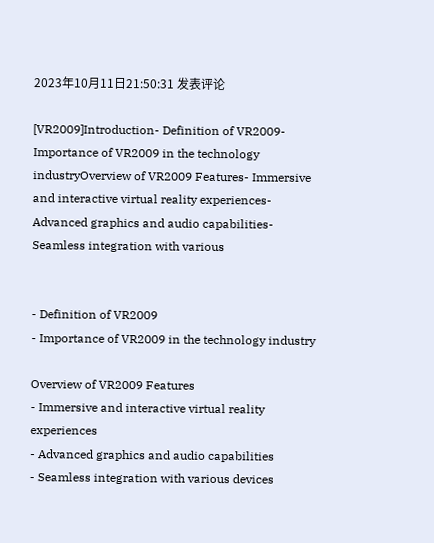2023年10月11日21:50:31 发表评论

[VR2009]Introduction- Definition of VR2009- Importance of VR2009 in the technology industryOverview of VR2009 Features- Immersive and interactive virtual reality experiences- Advanced graphics and audio capabilities- Seamless integration with various


- Definition of VR2009
- Importance of VR2009 in the technology industry

Overview of VR2009 Features
- Immersive and interactive virtual reality experiences
- Advanced graphics and audio capabilities
- Seamless integration with various devices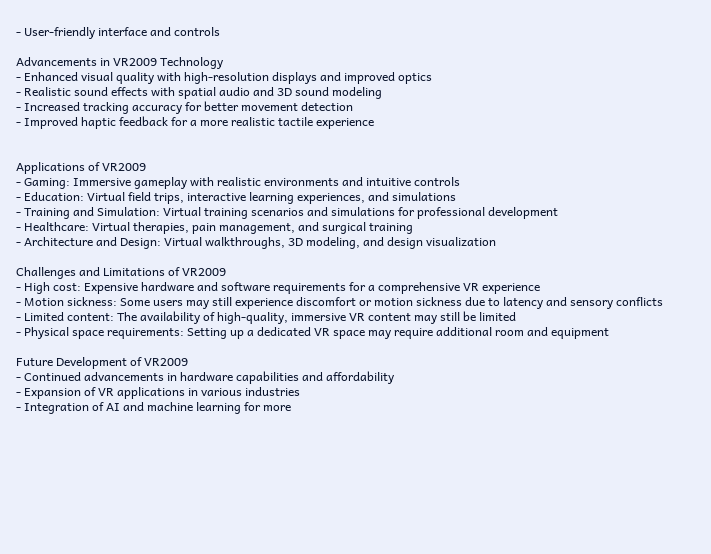- User-friendly interface and controls

Advancements in VR2009 Technology
- Enhanced visual quality with high-resolution displays and improved optics
- Realistic sound effects with spatial audio and 3D sound modeling
- Increased tracking accuracy for better movement detection
- Improved haptic feedback for a more realistic tactile experience


Applications of VR2009
- Gaming: Immersive gameplay with realistic environments and intuitive controls
- Education: Virtual field trips, interactive learning experiences, and simulations
- Training and Simulation: Virtual training scenarios and simulations for professional development
- Healthcare: Virtual therapies, pain management, and surgical training
- Architecture and Design: Virtual walkthroughs, 3D modeling, and design visualization

Challenges and Limitations of VR2009
- High cost: Expensive hardware and software requirements for a comprehensive VR experience
- Motion sickness: Some users may still experience discomfort or motion sickness due to latency and sensory conflicts
- Limited content: The availability of high-quality, immersive VR content may still be limited
- Physical space requirements: Setting up a dedicated VR space may require additional room and equipment

Future Development of VR2009
- Continued advancements in hardware capabilities and affordability
- Expansion of VR applications in various industries
- Integration of AI and machine learning for more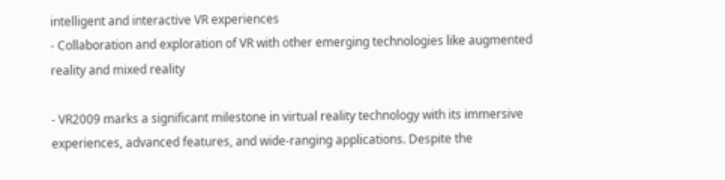intelligent and interactive VR experiences
- Collaboration and exploration of VR with other emerging technologies like augmented reality and mixed reality

- VR2009 marks a significant milestone in virtual reality technology with its immersive experiences, advanced features, and wide-ranging applications. Despite the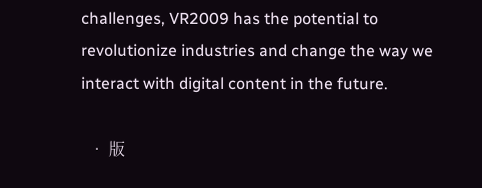challenges, VR2009 has the potential to revolutionize industries and change the way we interact with digital content in the future.

  • 版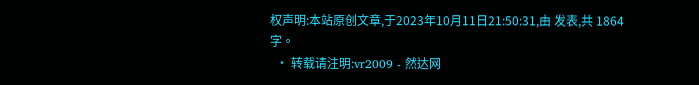权声明:本站原创文章,于2023年10月11日21:50:31,由 发表,共 1864 字。
  • 转载请注明:vr2009 - 然达网